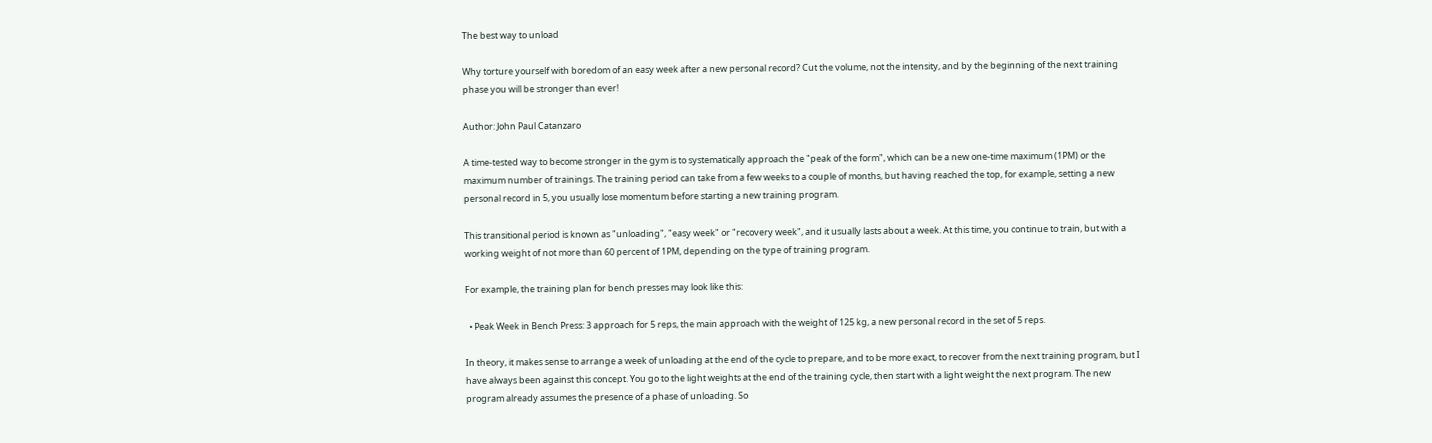The best way to unload

Why torture yourself with boredom of an easy week after a new personal record? Cut the volume, not the intensity, and by the beginning of the next training phase you will be stronger than ever!

Author: John Paul Catanzaro

A time-tested way to become stronger in the gym is to systematically approach the "peak of the form", which can be a new one-time maximum (1PM) or the maximum number of trainings. The training period can take from a few weeks to a couple of months, but having reached the top, for example, setting a new personal record in 5, you usually lose momentum before starting a new training program.

This transitional period is known as "unloading", "easy week" or "recovery week", and it usually lasts about a week. At this time, you continue to train, but with a working weight of not more than 60 percent of 1PM, depending on the type of training program.

For example, the training plan for bench presses may look like this:

  • Peak Week in Bench Press: 3 approach for 5 reps, the main approach with the weight of 125 kg, a new personal record in the set of 5 reps.

In theory, it makes sense to arrange a week of unloading at the end of the cycle to prepare, and to be more exact, to recover from the next training program, but I have always been against this concept. You go to the light weights at the end of the training cycle, then start with a light weight the next program. The new program already assumes the presence of a phase of unloading. So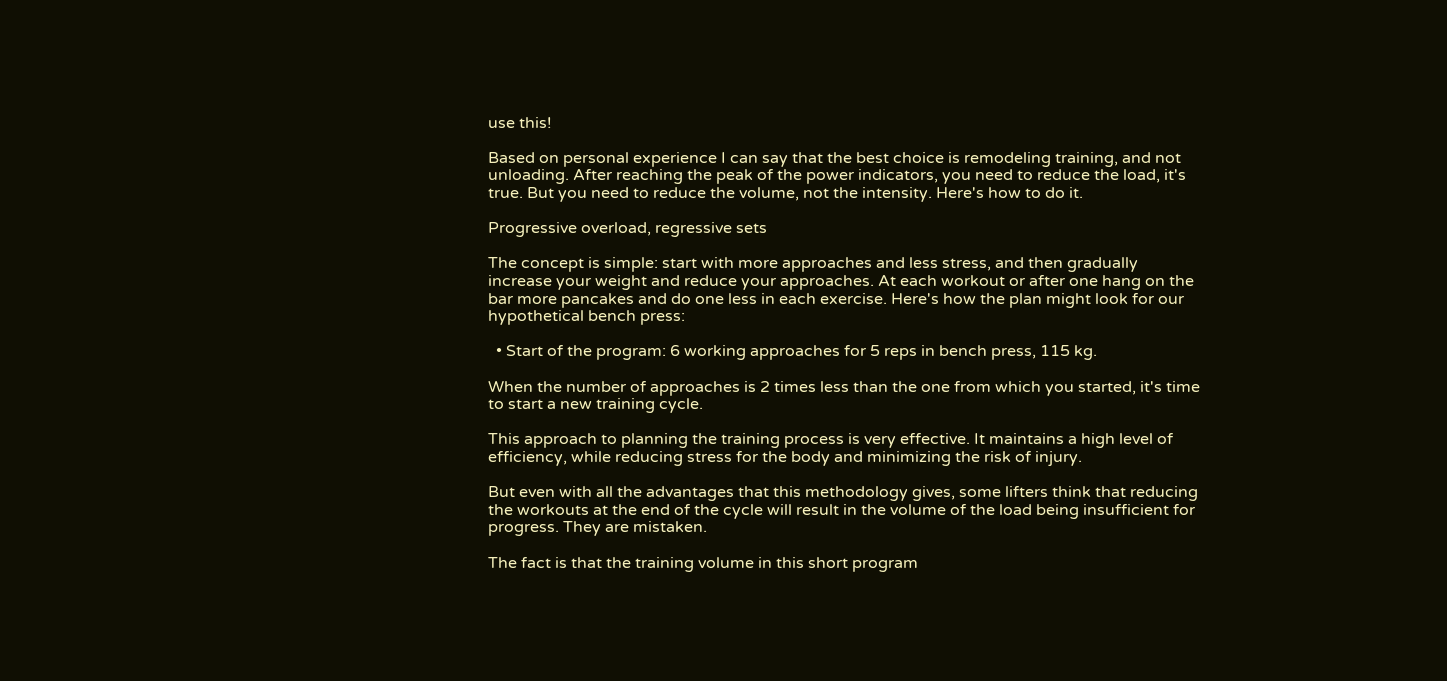use this!

Based on personal experience I can say that the best choice is remodeling training, and not unloading. After reaching the peak of the power indicators, you need to reduce the load, it's true. But you need to reduce the volume, not the intensity. Here's how to do it.

Progressive overload, regressive sets

The concept is simple: start with more approaches and less stress, and then gradually increase your weight and reduce your approaches. At each workout or after one hang on the bar more pancakes and do one less in each exercise. Here's how the plan might look for our hypothetical bench press:

  • Start of the program: 6 working approaches for 5 reps in bench press, 115 kg.

When the number of approaches is 2 times less than the one from which you started, it's time to start a new training cycle.

This approach to planning the training process is very effective. It maintains a high level of efficiency, while reducing stress for the body and minimizing the risk of injury.

But even with all the advantages that this methodology gives, some lifters think that reducing the workouts at the end of the cycle will result in the volume of the load being insufficient for progress. They are mistaken.

The fact is that the training volume in this short program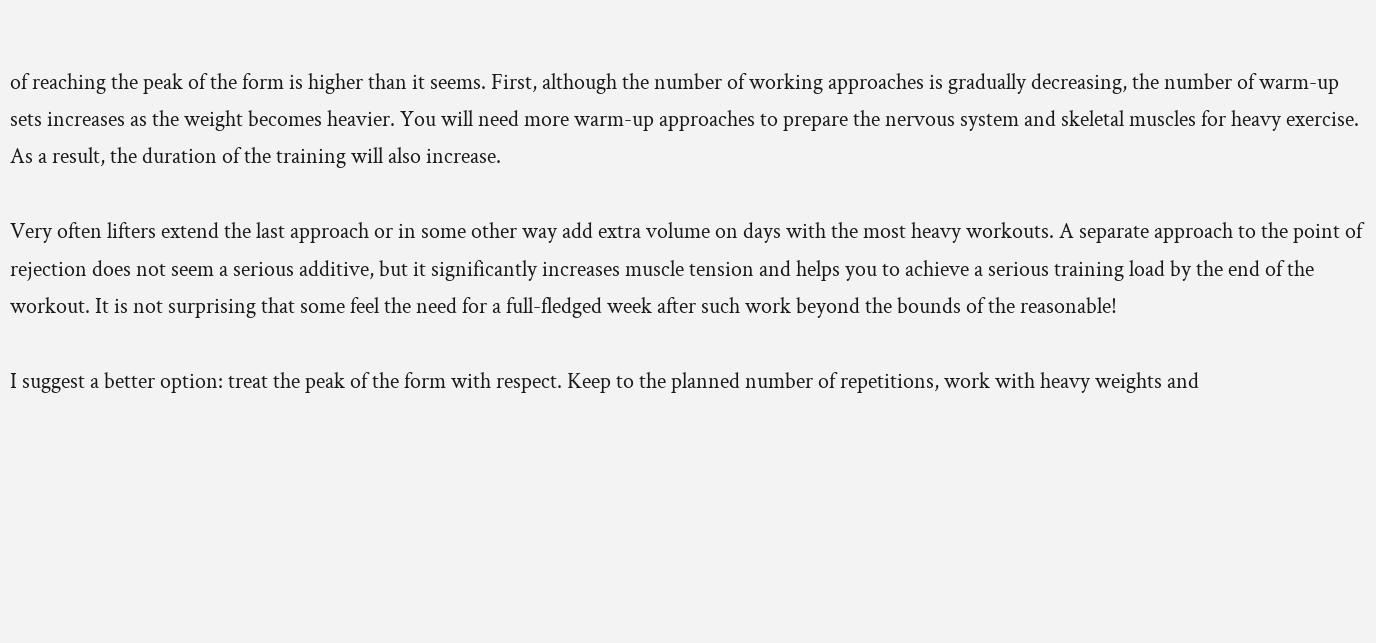of reaching the peak of the form is higher than it seems. First, although the number of working approaches is gradually decreasing, the number of warm-up sets increases as the weight becomes heavier. You will need more warm-up approaches to prepare the nervous system and skeletal muscles for heavy exercise. As a result, the duration of the training will also increase.

Very often lifters extend the last approach or in some other way add extra volume on days with the most heavy workouts. A separate approach to the point of rejection does not seem a serious additive, but it significantly increases muscle tension and helps you to achieve a serious training load by the end of the workout. It is not surprising that some feel the need for a full-fledged week after such work beyond the bounds of the reasonable!

I suggest a better option: treat the peak of the form with respect. Keep to the planned number of repetitions, work with heavy weights and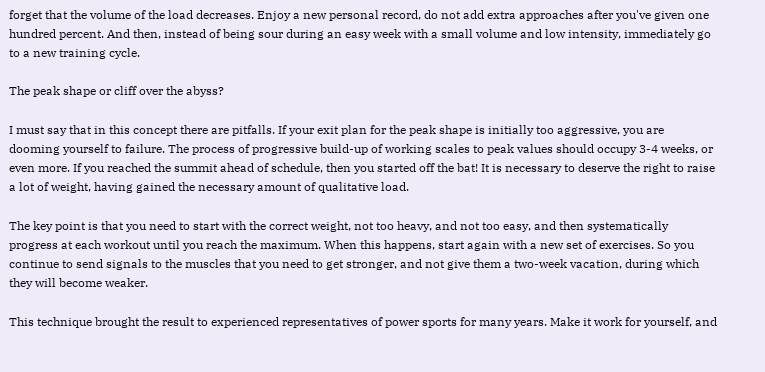forget that the volume of the load decreases. Enjoy a new personal record, do not add extra approaches after you've given one hundred percent. And then, instead of being sour during an easy week with a small volume and low intensity, immediately go to a new training cycle.

The peak shape or cliff over the abyss?

I must say that in this concept there are pitfalls. If your exit plan for the peak shape is initially too aggressive, you are dooming yourself to failure. The process of progressive build-up of working scales to peak values should occupy 3-4 weeks, or even more. If you reached the summit ahead of schedule, then you started off the bat! It is necessary to deserve the right to raise a lot of weight, having gained the necessary amount of qualitative load.

The key point is that you need to start with the correct weight, not too heavy, and not too easy, and then systematically progress at each workout until you reach the maximum. When this happens, start again with a new set of exercises. So you continue to send signals to the muscles that you need to get stronger, and not give them a two-week vacation, during which they will become weaker.

This technique brought the result to experienced representatives of power sports for many years. Make it work for yourself, and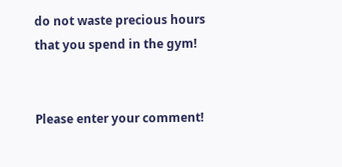do not waste precious hours that you spend in the gym!


Please enter your comment!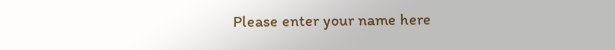Please enter your name here